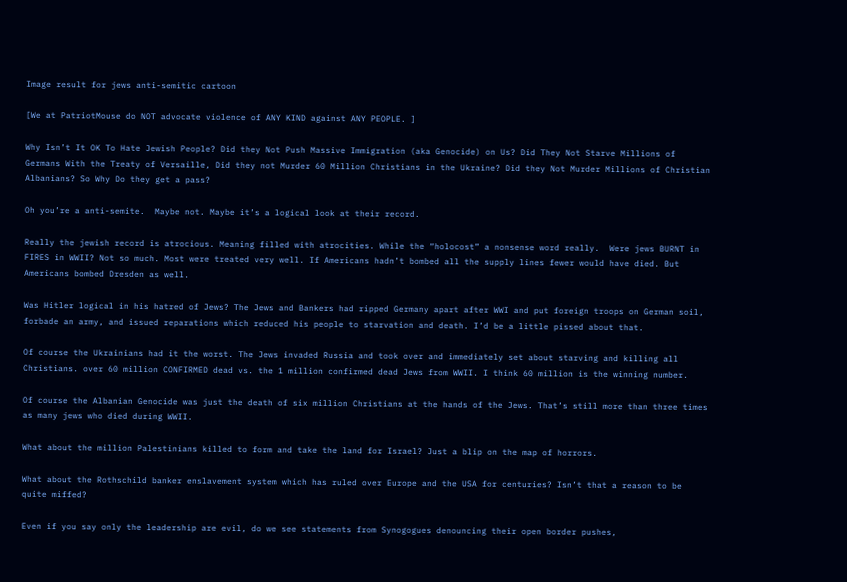Image result for jews anti-semitic cartoon

[We at PatriotMouse do NOT advocate violence of ANY KIND against ANY PEOPLE. ]

Why Isn’t It OK To Hate Jewish People? Did they Not Push Massive Immigration (aka Genocide) on Us? Did They Not Starve Millions of Germans With the Treaty of Versaille, Did they not Murder 60 Million Christians in the Ukraine? Did they Not Murder Millions of Christian Albanians? So Why Do they get a pass?

Oh you’re a anti-semite.  Maybe not. Maybe it’s a logical look at their record.

Really the jewish record is atrocious. Meaning filled with atrocities. While the “holocost” a nonsense word really.  Were jews BURNT in FIRES in WWII? Not so much. Most were treated very well. If Americans hadn’t bombed all the supply lines fewer would have died. But Americans bombed Dresden as well.

Was Hitler logical in his hatred of Jews? The Jews and Bankers had ripped Germany apart after WWI and put foreign troops on German soil, forbade an army, and issued reparations which reduced his people to starvation and death. I’d be a little pissed about that.

Of course the Ukrainians had it the worst. The Jews invaded Russia and took over and immediately set about starving and killing all Christians. over 60 million CONFIRMED dead vs. the 1 million confirmed dead Jews from WWII. I think 60 million is the winning number.

Of course the Albanian Genocide was just the death of six million Christians at the hands of the Jews. That’s still more than three times as many jews who died during WWII.

What about the million Palestinians killed to form and take the land for Israel? Just a blip on the map of horrors.

What about the Rothschild banker enslavement system which has ruled over Europe and the USA for centuries? Isn’t that a reason to be quite miffed?

Even if you say only the leadership are evil, do we see statements from Synogogues denouncing their open border pushes,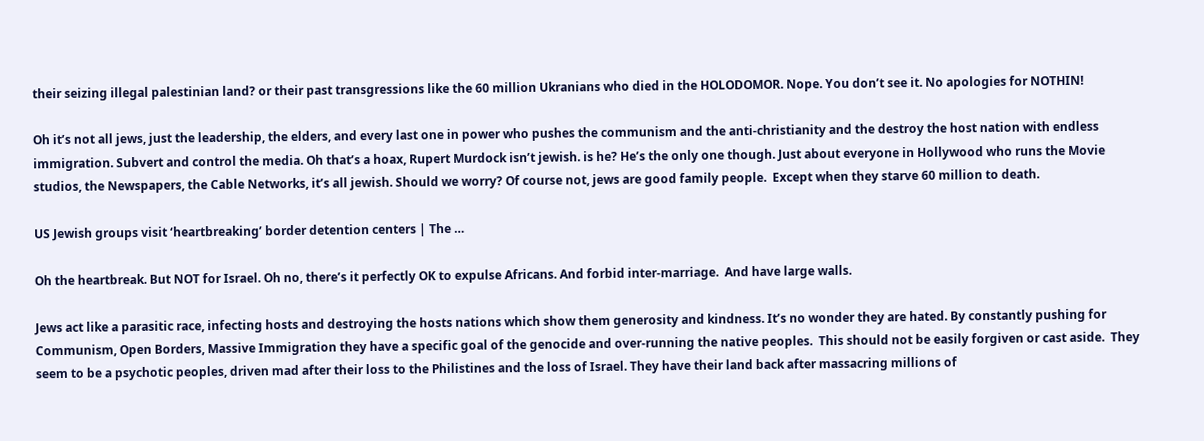their seizing illegal palestinian land? or their past transgressions like the 60 million Ukranians who died in the HOLODOMOR. Nope. You don’t see it. No apologies for NOTHIN!

Oh it’s not all jews, just the leadership, the elders, and every last one in power who pushes the communism and the anti-christianity and the destroy the host nation with endless immigration. Subvert and control the media. Oh that’s a hoax, Rupert Murdock isn’t jewish. is he? He’s the only one though. Just about everyone in Hollywood who runs the Movie studios, the Newspapers, the Cable Networks, it’s all jewish. Should we worry? Of course not, jews are good family people.  Except when they starve 60 million to death.

US Jewish groups visit ‘heartbreaking’ border detention centers | The …

Oh the heartbreak. But NOT for Israel. Oh no, there’s it perfectly OK to expulse Africans. And forbid inter-marriage.  And have large walls.

Jews act like a parasitic race, infecting hosts and destroying the hosts nations which show them generosity and kindness. It’s no wonder they are hated. By constantly pushing for Communism, Open Borders, Massive Immigration they have a specific goal of the genocide and over-running the native peoples.  This should not be easily forgiven or cast aside.  They seem to be a psychotic peoples, driven mad after their loss to the Philistines and the loss of Israel. They have their land back after massacring millions of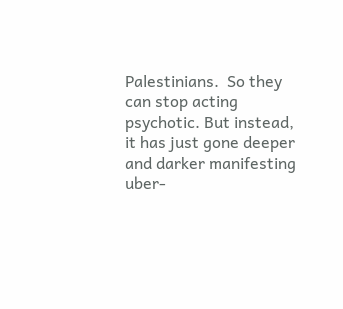Palestinians.  So they can stop acting psychotic. But instead, it has just gone deeper and darker manifesting uber-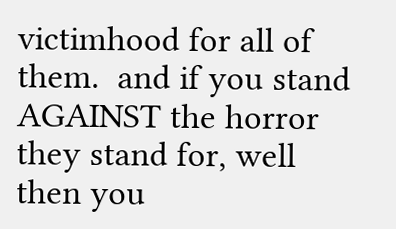victimhood for all of them.  and if you stand AGAINST the horror they stand for, well then you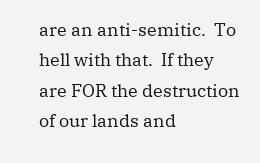are an anti-semitic.  To hell with that.  If they are FOR the destruction of our lands and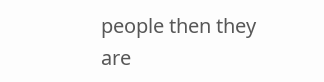people then they are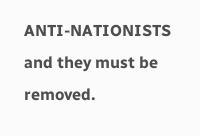ANTI-NATIONISTS and they must be removed.